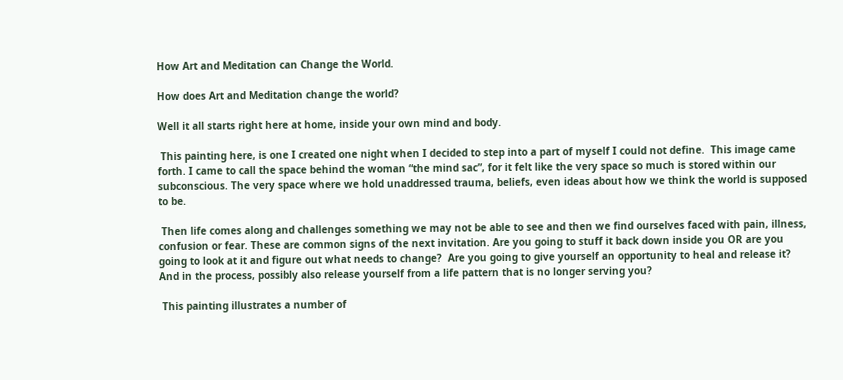How Art and Meditation can Change the World.

How does Art and Meditation change the world?

Well it all starts right here at home, inside your own mind and body.

 This painting here, is one I created one night when I decided to step into a part of myself I could not define.  This image came forth. I came to call the space behind the woman “the mind sac”, for it felt like the very space so much is stored within our subconscious. The very space where we hold unaddressed trauma, beliefs, even ideas about how we think the world is supposed to be.

 Then life comes along and challenges something we may not be able to see and then we find ourselves faced with pain, illness, confusion or fear. These are common signs of the next invitation. Are you going to stuff it back down inside you OR are you going to look at it and figure out what needs to change?  Are you going to give yourself an opportunity to heal and release it? And in the process, possibly also release yourself from a life pattern that is no longer serving you?

 This painting illustrates a number of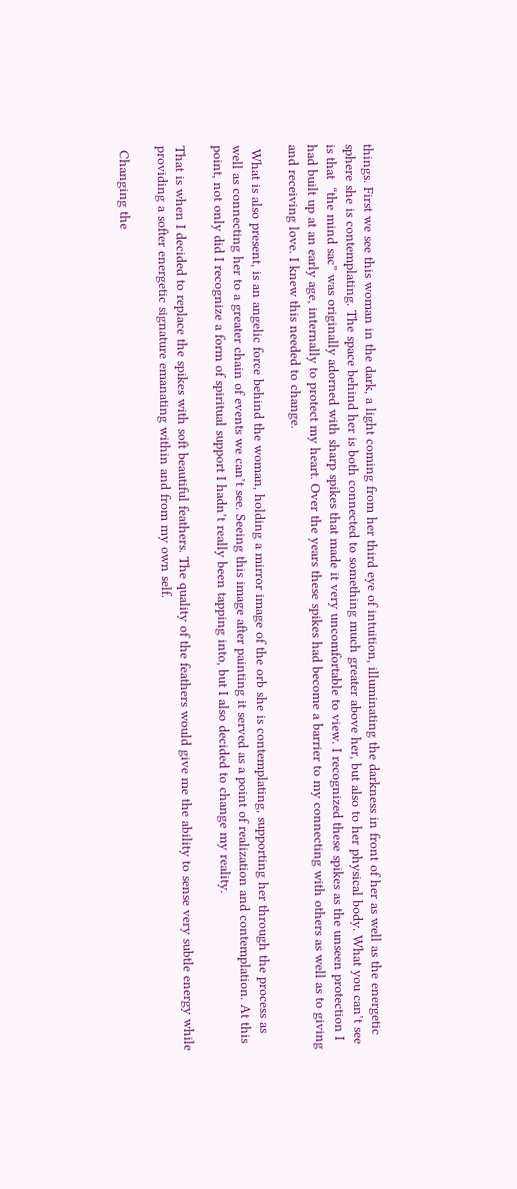things. First we see this woman in the dark, a light coming from her third eye of intuition, illuminating the darkness in front of her as well as the energetic sphere she is contemplating. The space behind her is both connected to something much greater above her, but also to her physical body. What you can’t see is that  “the mind sac” was originally adorned with sharp spikes that made it very uncomfortable to view. I recognized these spikes as the unseen protection I had built up at an early age, internally to protect my heart. Over the years these spikes had become a barrier to my connecting with others as well as to giving and receiving love. I knew this needed to change.

 What is also present, is an angelic force behind the woman, holding a mirror image of the orb she is contemplating, supporting her through the process as well as connecting her to a greater chain of events we can’t see. Seeing this image after painting it served as a point of realization and contemplation. At this point, not only did I recognize a form of spiritual support I hadn’t really been tapping into, but I also decided to change my reality.

That is when I decided to replace the spikes with soft beautiful feathers. The quality of the feathers would give me the ability to sense very subtle energy while providing a softer energetic signature emanating within and from my own self.

 Changing the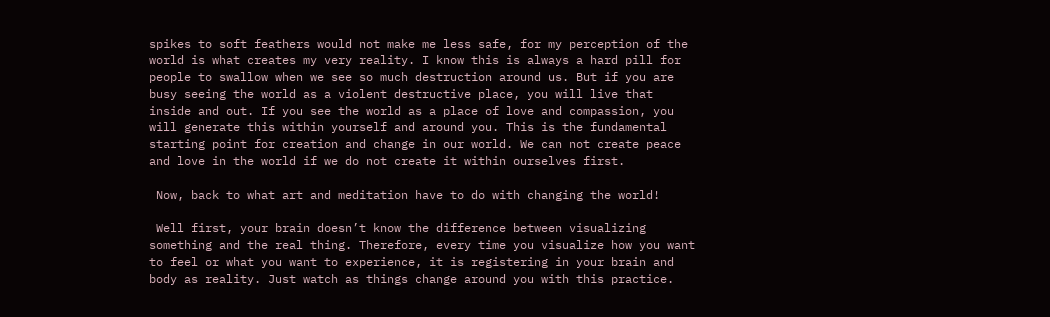spikes to soft feathers would not make me less safe, for my perception of the world is what creates my very reality. I know this is always a hard pill for people to swallow when we see so much destruction around us. But if you are busy seeing the world as a violent destructive place, you will live that inside and out. If you see the world as a place of love and compassion, you will generate this within yourself and around you. This is the fundamental starting point for creation and change in our world. We can not create peace and love in the world if we do not create it within ourselves first.

 Now, back to what art and meditation have to do with changing the world!

 Well first, your brain doesn’t know the difference between visualizing something and the real thing. Therefore, every time you visualize how you want to feel or what you want to experience, it is registering in your brain and body as reality. Just watch as things change around you with this practice.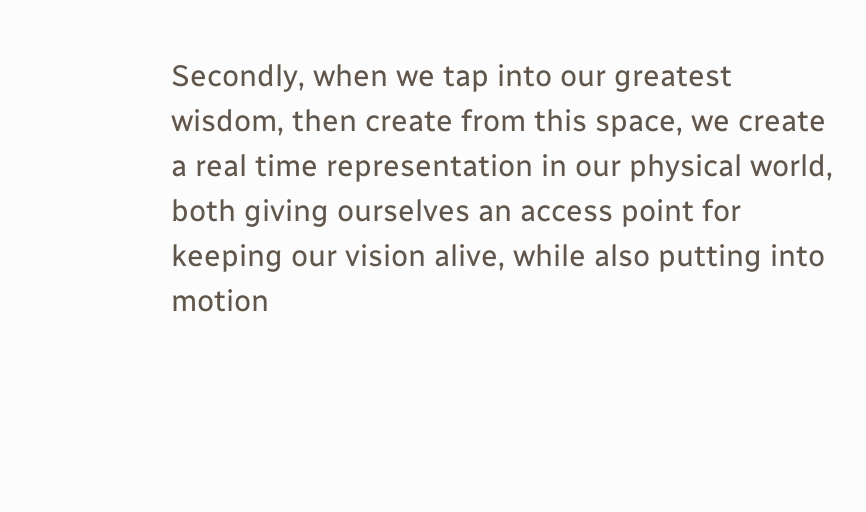Secondly, when we tap into our greatest wisdom, then create from this space, we create a real time representation in our physical world, both giving ourselves an access point for keeping our vision alive, while also putting into motion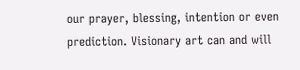our prayer, blessing, intention or even prediction. Visionary art can and will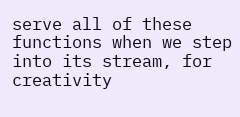serve all of these functions when we step into its stream, for creativity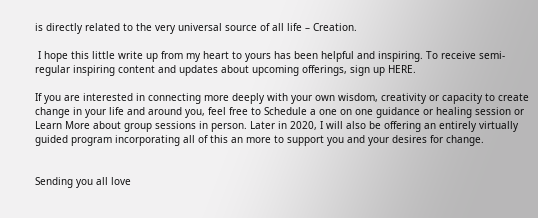is directly related to the very universal source of all life – Creation.

 I hope this little write up from my heart to yours has been helpful and inspiring. To receive semi-regular inspiring content and updates about upcoming offerings, sign up HERE.

If you are interested in connecting more deeply with your own wisdom, creativity or capacity to create change in your life and around you, feel free to Schedule a one on one guidance or healing session or Learn More about group sessions in person. Later in 2020, I will also be offering an entirely virtually guided program incorporating all of this an more to support you and your desires for change.


Sending you all love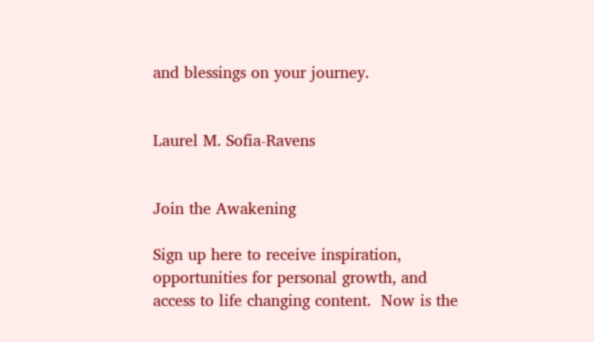and blessings on your journey.


Laurel M. Sofia-Ravens


Join the Awakening

Sign up here to receive inspiration, opportunities for personal growth, and access to life changing content.  Now is the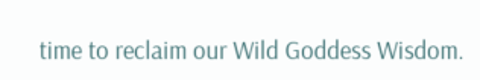time to reclaim our Wild Goddess Wisdom.